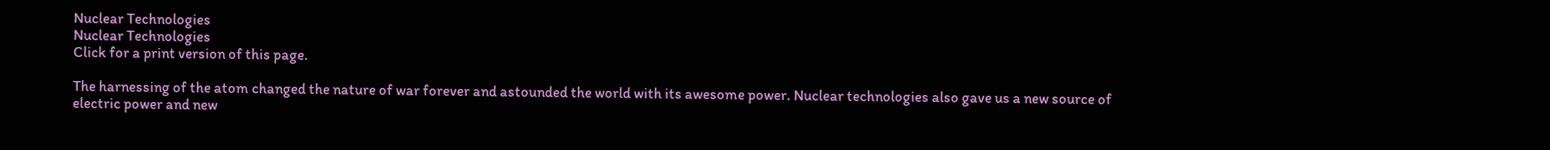Nuclear Technologies
Nuclear Technologies
Click for a print version of this page.

The harnessing of the atom changed the nature of war forever and astounded the world with its awesome power. Nuclear technologies also gave us a new source of electric power and new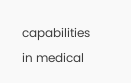capabilities in medical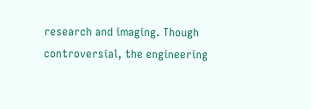research and imaging. Though controversial, the engineering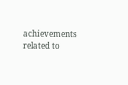achievements related to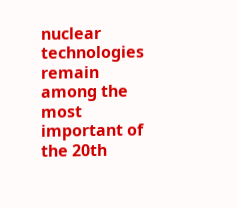nuclear technologies remain among the most important of the 20th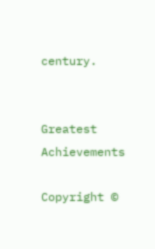century.


Greatest Achievements

Copyright ©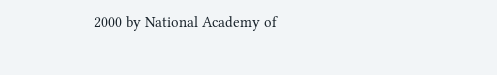2000 by National Academy of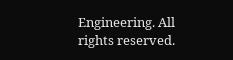Engineering. All rights reserved.